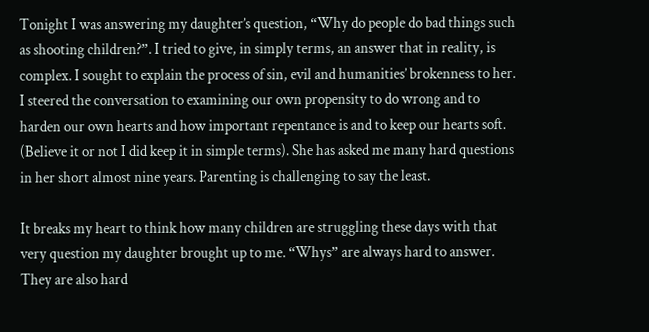Tonight I was answering my daughter’s question, “Why do people do bad things such as shooting children?”. I tried to give, in simply terms, an answer that in reality, is complex. I sought to explain the process of sin, evil and humanities’ brokenness to her. I steered the conversation to examining our own propensity to do wrong and to harden our own hearts and how important repentance is and to keep our hearts soft. (Believe it or not I did keep it in simple terms). She has asked me many hard questions in her short almost nine years. Parenting is challenging to say the least.

It breaks my heart to think how many children are struggling these days with that very question my daughter brought up to me. “Whys” are always hard to answer. They are also hard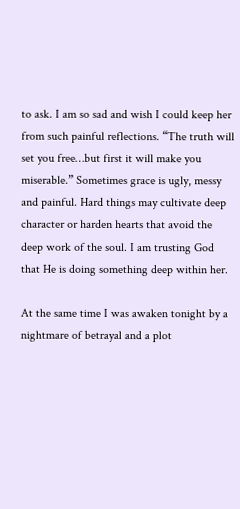to ask. I am so sad and wish I could keep her from such painful reflections. “The truth will set you free…but first it will make you miserable.” Sometimes grace is ugly, messy and painful. Hard things may cultivate deep character or harden hearts that avoid the deep work of the soul. I am trusting God that He is doing something deep within her.

At the same time I was awaken tonight by a nightmare of betrayal and a plot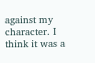against my character. I think it was a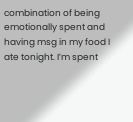combination of being emotionally spent and having msg in my food I ate tonight. I’m spent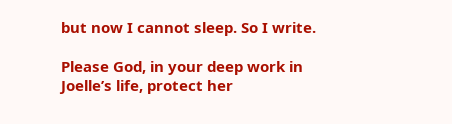but now I cannot sleep. So I write.

Please God, in your deep work in Joelle’s life, protect her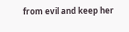from evil and keep her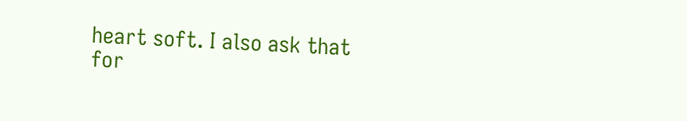heart soft. I also ask that for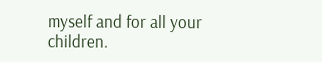myself and for all your children.